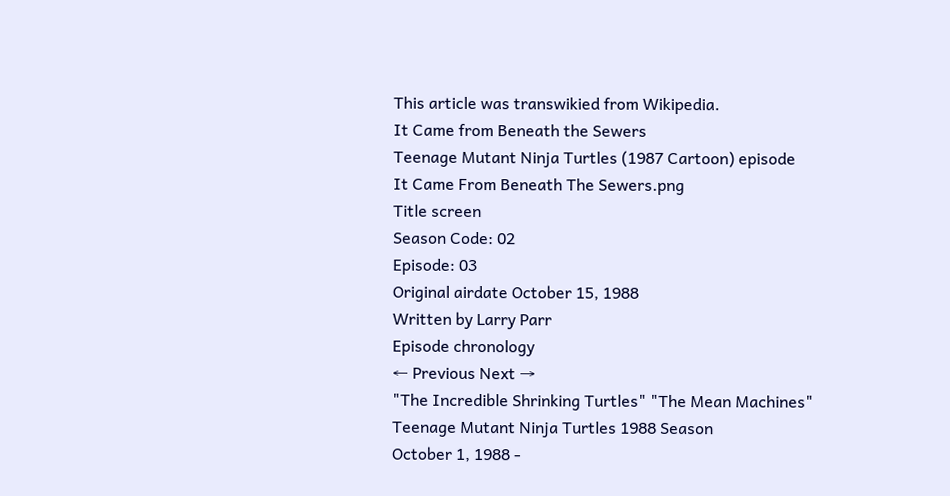This article was transwikied from Wikipedia.
It Came from Beneath the Sewers
Teenage Mutant Ninja Turtles (1987 Cartoon) episode
It Came From Beneath The Sewers.png
Title screen
Season Code: 02
Episode: 03
Original airdate October 15, 1988
Written by Larry Parr
Episode chronology
← Previous Next →
"The Incredible Shrinking Turtles" "The Mean Machines"
Teenage Mutant Ninja Turtles 1988 Season
October 1, 1988 -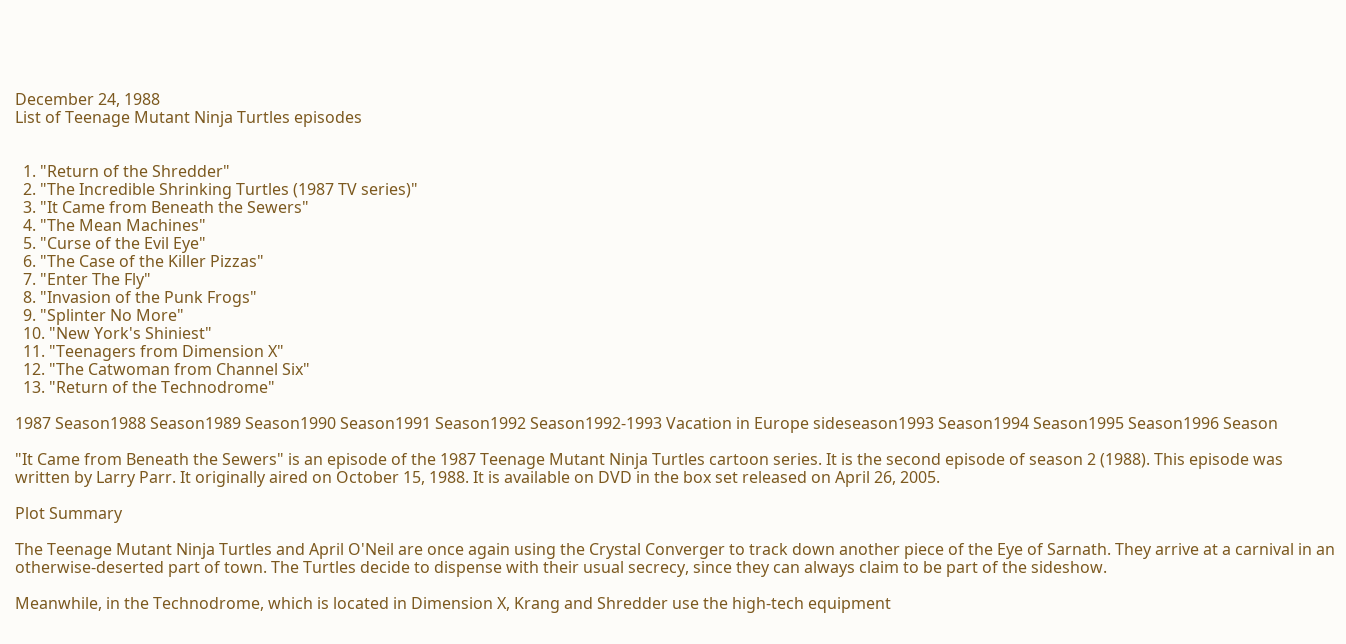December 24, 1988
List of Teenage Mutant Ninja Turtles episodes


  1. "Return of the Shredder"
  2. "The Incredible Shrinking Turtles (1987 TV series)"
  3. "It Came from Beneath the Sewers"
  4. "The Mean Machines"
  5. "Curse of the Evil Eye"
  6. "The Case of the Killer Pizzas"
  7. "Enter The Fly"
  8. "Invasion of the Punk Frogs"
  9. "Splinter No More"
  10. "New York's Shiniest"
  11. "Teenagers from Dimension X"
  12. "The Catwoman from Channel Six"
  13. "Return of the Technodrome"

1987 Season1988 Season1989 Season1990 Season1991 Season1992 Season1992-1993 Vacation in Europe sideseason1993 Season1994 Season1995 Season1996 Season

"It Came from Beneath the Sewers" is an episode of the 1987 Teenage Mutant Ninja Turtles cartoon series. It is the second episode of season 2 (1988). This episode was written by Larry Parr. It originally aired on October 15, 1988. It is available on DVD in the box set released on April 26, 2005.

Plot Summary

The Teenage Mutant Ninja Turtles and April O'Neil are once again using the Crystal Converger to track down another piece of the Eye of Sarnath. They arrive at a carnival in an otherwise-deserted part of town. The Turtles decide to dispense with their usual secrecy, since they can always claim to be part of the sideshow.

Meanwhile, in the Technodrome, which is located in Dimension X, Krang and Shredder use the high-tech equipment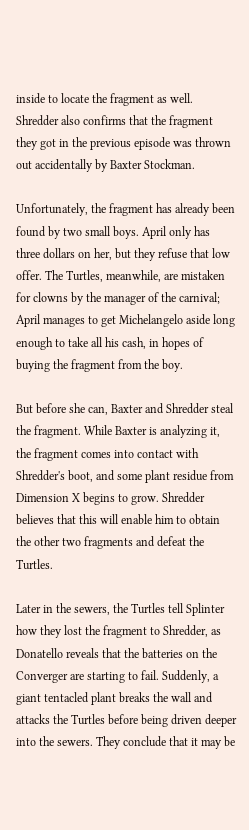inside to locate the fragment as well. Shredder also confirms that the fragment they got in the previous episode was thrown out accidentally by Baxter Stockman.

Unfortunately, the fragment has already been found by two small boys. April only has three dollars on her, but they refuse that low offer. The Turtles, meanwhile, are mistaken for clowns by the manager of the carnival; April manages to get Michelangelo aside long enough to take all his cash, in hopes of buying the fragment from the boy.

But before she can, Baxter and Shredder steal the fragment. While Baxter is analyzing it, the fragment comes into contact with Shredder's boot, and some plant residue from Dimension X begins to grow. Shredder believes that this will enable him to obtain the other two fragments and defeat the Turtles.

Later in the sewers, the Turtles tell Splinter how they lost the fragment to Shredder, as Donatello reveals that the batteries on the Converger are starting to fail. Suddenly, a giant tentacled plant breaks the wall and attacks the Turtles before being driven deeper into the sewers. They conclude that it may be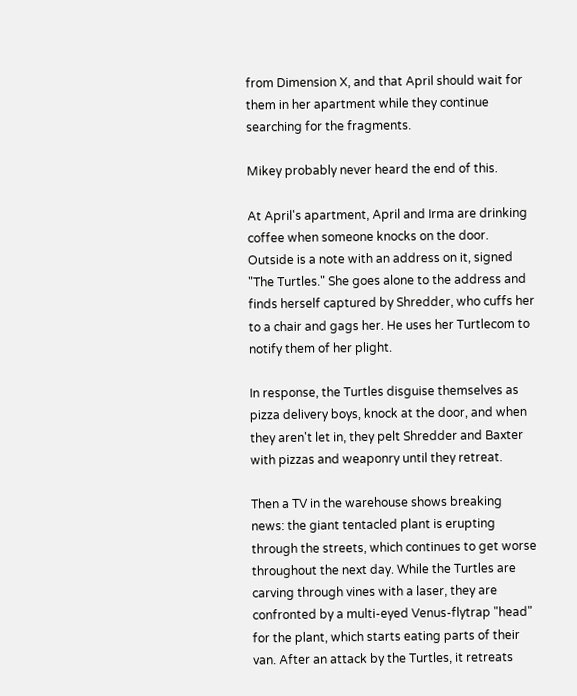from Dimension X, and that April should wait for them in her apartment while they continue searching for the fragments.

Mikey probably never heard the end of this.

At April's apartment, April and Irma are drinking coffee when someone knocks on the door. Outside is a note with an address on it, signed "The Turtles." She goes alone to the address and finds herself captured by Shredder, who cuffs her to a chair and gags her. He uses her Turtlecom to notify them of her plight.

In response, the Turtles disguise themselves as pizza delivery boys, knock at the door, and when they aren't let in, they pelt Shredder and Baxter with pizzas and weaponry until they retreat.

Then a TV in the warehouse shows breaking news: the giant tentacled plant is erupting through the streets, which continues to get worse throughout the next day. While the Turtles are carving through vines with a laser, they are confronted by a multi-eyed Venus-flytrap "head" for the plant, which starts eating parts of their van. After an attack by the Turtles, it retreats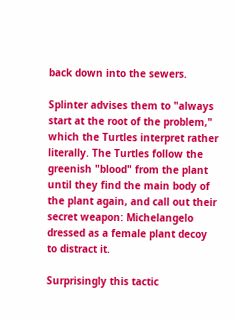back down into the sewers.

Splinter advises them to "always start at the root of the problem," which the Turtles interpret rather literally. The Turtles follow the greenish "blood" from the plant until they find the main body of the plant again, and call out their secret weapon: Michelangelo dressed as a female plant decoy to distract it.

Surprisingly this tactic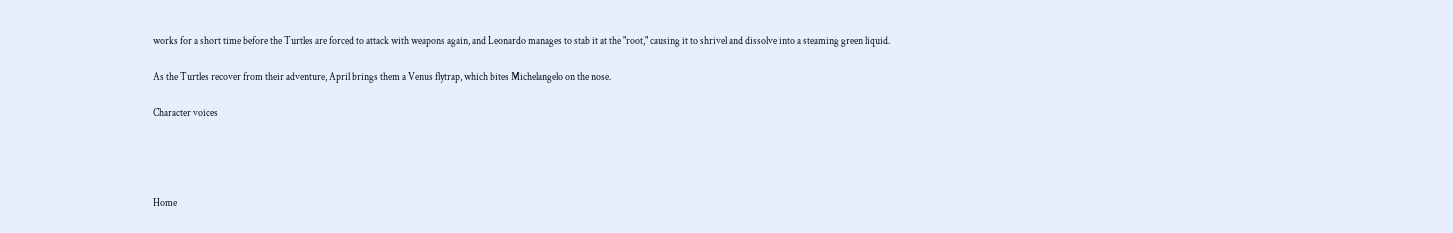works for a short time before the Turtles are forced to attack with weapons again, and Leonardo manages to stab it at the "root," causing it to shrivel and dissolve into a steaming green liquid.

As the Turtles recover from their adventure, April brings them a Venus flytrap, which bites Michelangelo on the nose.

Character voices




Home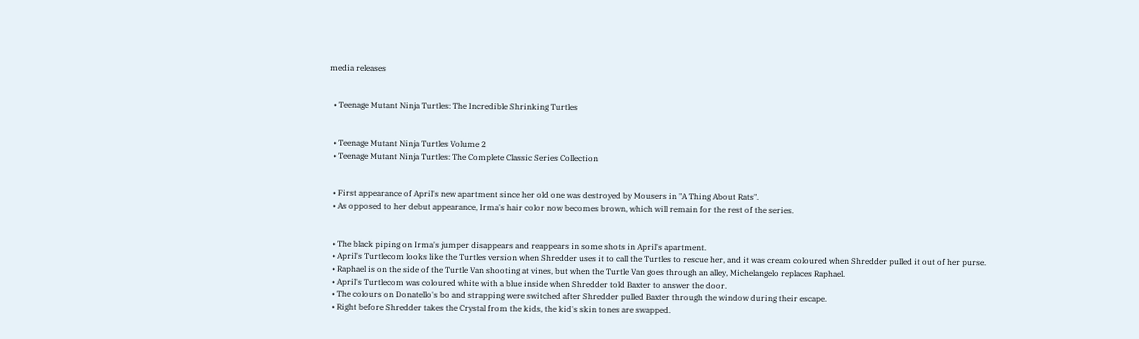media releases


  • Teenage Mutant Ninja Turtles: The Incredible Shrinking Turtles


  • Teenage Mutant Ninja Turtles Volume 2
  • Teenage Mutant Ninja Turtles: The Complete Classic Series Collection


  • First appearance of April's new apartment since her old one was destroyed by Mousers in "A Thing About Rats".
  • As opposed to her debut appearance, Irma's hair color now becomes brown, which will remain for the rest of the series.


  • The black piping on Irma's jumper disappears and reappears in some shots in April's apartment.
  • April's Turtlecom looks like the Turtles version when Shredder uses it to call the Turtles to rescue her, and it was cream coloured when Shredder pulled it out of her purse.
  • Raphael is on the side of the Turtle Van shooting at vines, but when the Turtle Van goes through an alley, Michelangelo replaces Raphael.
  • April's Turtlecom was coloured white with a blue inside when Shredder told Baxter to answer the door.
  • The colours on Donatello's bo and strapping were switched after Shredder pulled Baxter through the window during their escape.
  • Right before Shredder takes the Crystal from the kids, the kid's skin tones are swapped.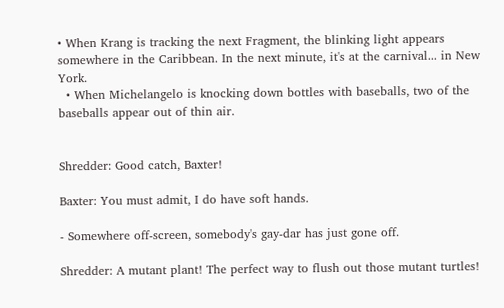• When Krang is tracking the next Fragment, the blinking light appears somewhere in the Caribbean. In the next minute, it's at the carnival... in New York.
  • When Michelangelo is knocking down bottles with baseballs, two of the baseballs appear out of thin air.


Shredder: Good catch, Baxter!

Baxter: You must admit, I do have soft hands.

- Somewhere off-screen, somebody's gay-dar has just gone off.

Shredder: A mutant plant! The perfect way to flush out those mutant turtles!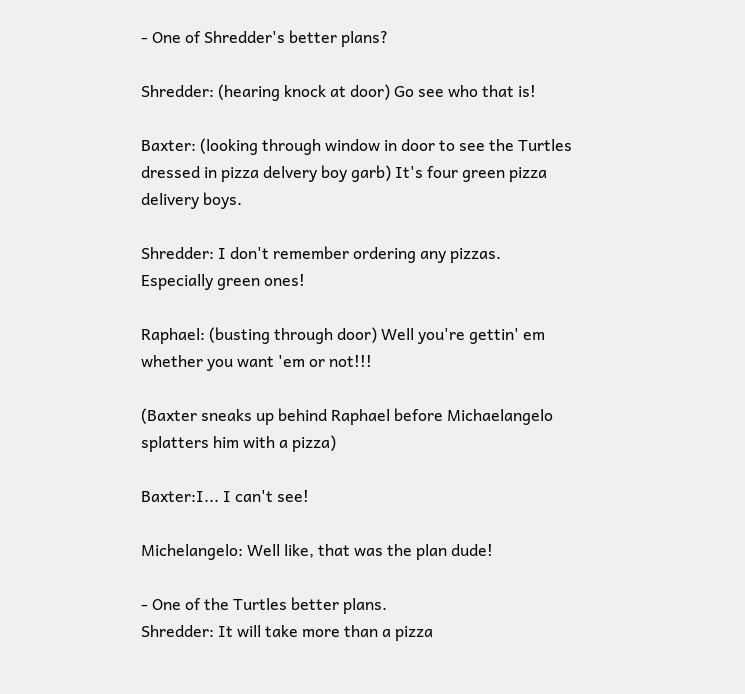- One of Shredder's better plans?

Shredder: (hearing knock at door) Go see who that is!

Baxter: (looking through window in door to see the Turtles dressed in pizza delvery boy garb) It's four green pizza delivery boys.

Shredder: I don't remember ordering any pizzas. Especially green ones!

Raphael: (busting through door) Well you're gettin' em whether you want 'em or not!!!

(Baxter sneaks up behind Raphael before Michaelangelo splatters him with a pizza)

Baxter:I... I can't see!

Michelangelo: Well like, that was the plan dude!

- One of the Turtles better plans.
Shredder: It will take more than a pizza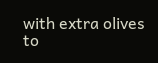with extra olives to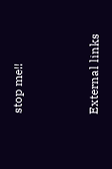stop me!!



External links